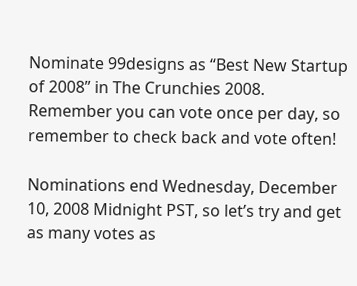Nominate 99designs as “Best New Startup of 2008” in The Crunchies 2008. Remember you can vote once per day, so remember to check back and vote often!

Nominations end Wednesday, December 10, 2008 Midnight PST, so let’s try and get as many votes as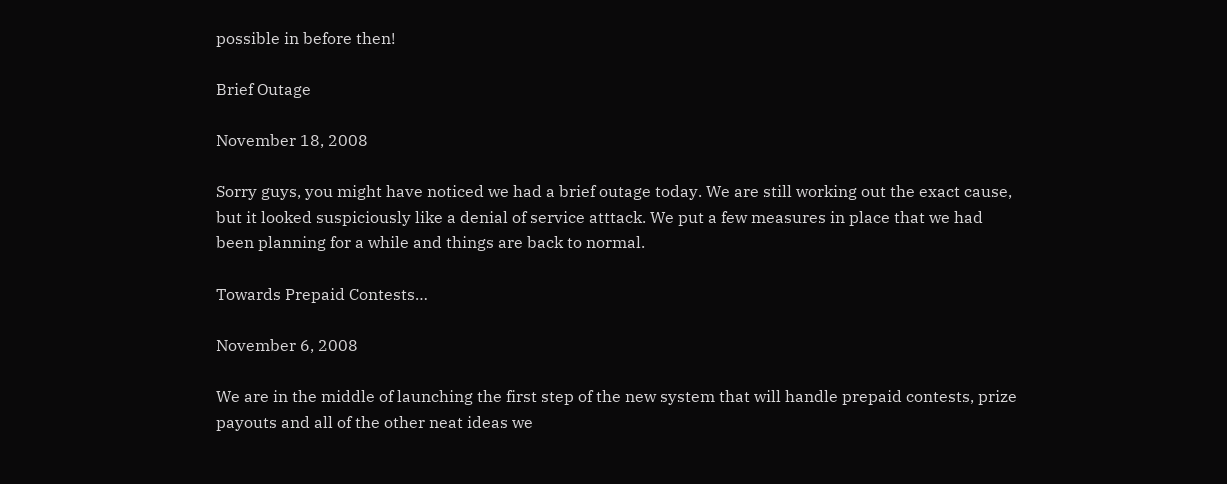possible in before then!

Brief Outage

November 18, 2008

Sorry guys, you might have noticed we had a brief outage today. We are still working out the exact cause, but it looked suspiciously like a denial of service atttack. We put a few measures in place that we had been planning for a while and things are back to normal.

Towards Prepaid Contests…

November 6, 2008

We are in the middle of launching the first step of the new system that will handle prepaid contests, prize payouts and all of the other neat ideas we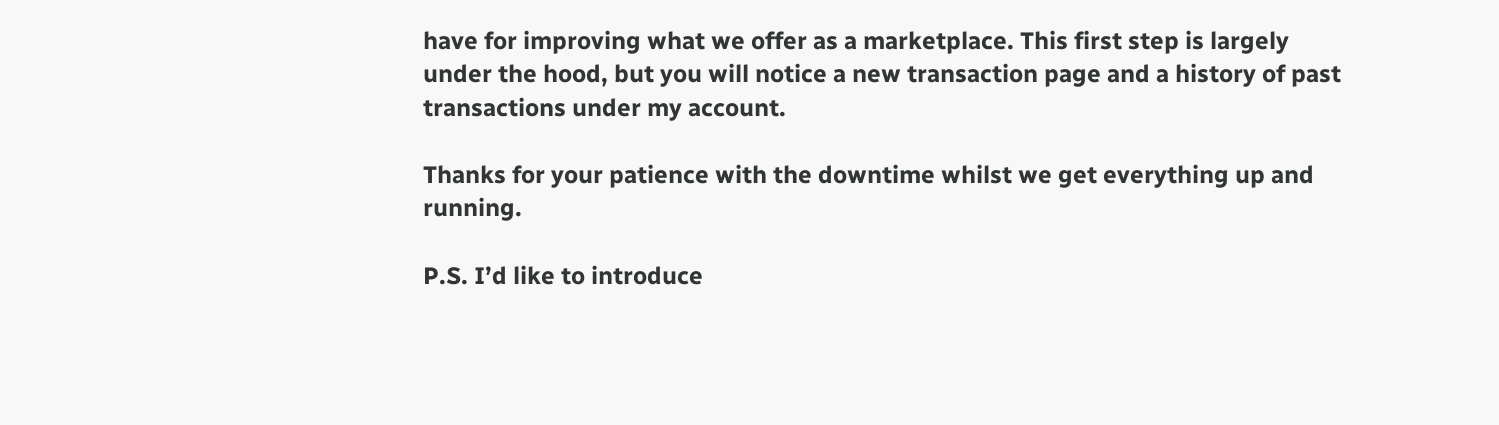have for improving what we offer as a marketplace. This first step is largely under the hood, but you will notice a new transaction page and a history of past transactions under my account.

Thanks for your patience with the downtime whilst we get everything up and running.

P.S. I’d like to introduce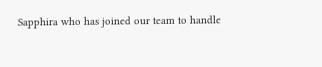Sapphira who has joined our team to handle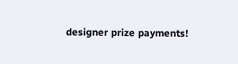designer prize payments!